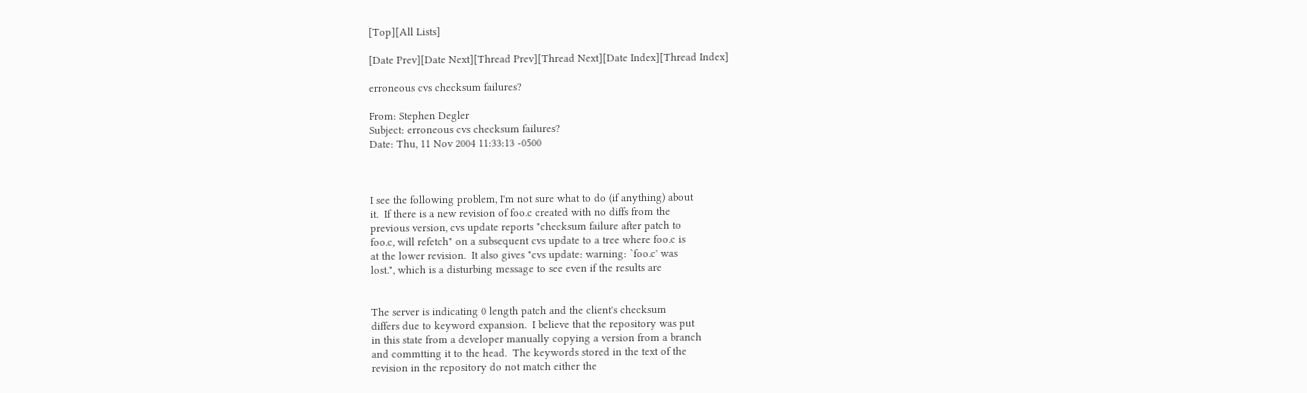[Top][All Lists]

[Date Prev][Date Next][Thread Prev][Thread Next][Date Index][Thread Index]

erroneous cvs checksum failures?

From: Stephen Degler
Subject: erroneous cvs checksum failures?
Date: Thu, 11 Nov 2004 11:33:13 -0500



I see the following problem, I'm not sure what to do (if anything) about
it.  If there is a new revision of foo.c created with no diffs from the
previous version, cvs update reports "checksum failure after patch to
foo.c, will refetch" on a subsequent cvs update to a tree where foo.c is
at the lower revision.  It also gives "cvs update: warning: `foo.c' was
lost.", which is a disturbing message to see even if the results are


The server is indicating 0 length patch and the client's checksum
differs due to keyword expansion.  I believe that the repository was put
in this state from a developer manually copying a version from a branch
and commtting it to the head.  The keywords stored in the text of the
revision in the repository do not match either the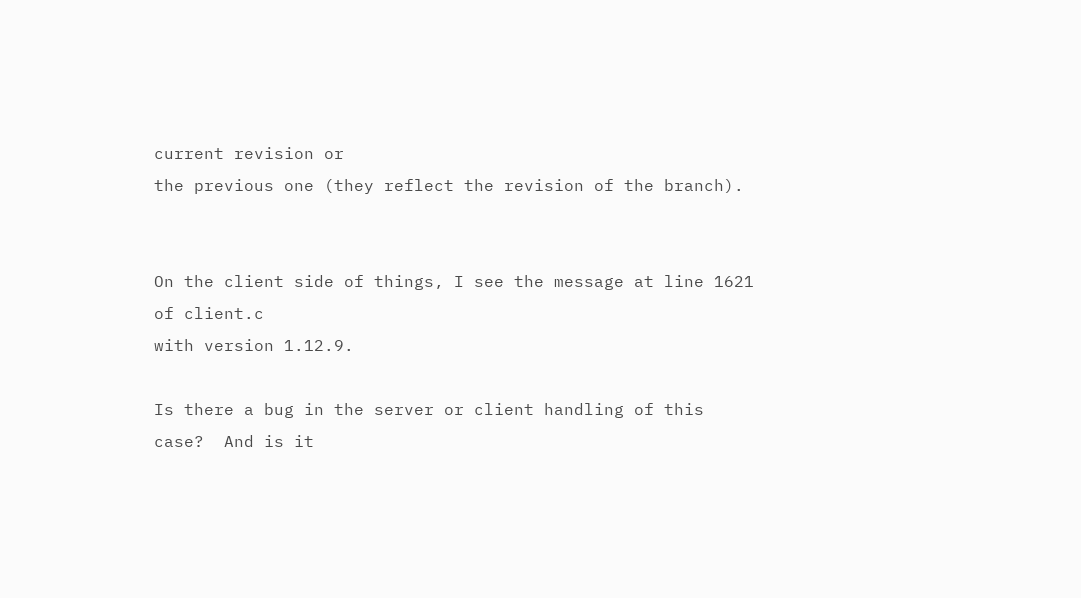current revision or
the previous one (they reflect the revision of the branch).


On the client side of things, I see the message at line 1621 of client.c
with version 1.12.9.

Is there a bug in the server or client handling of this case?  And is it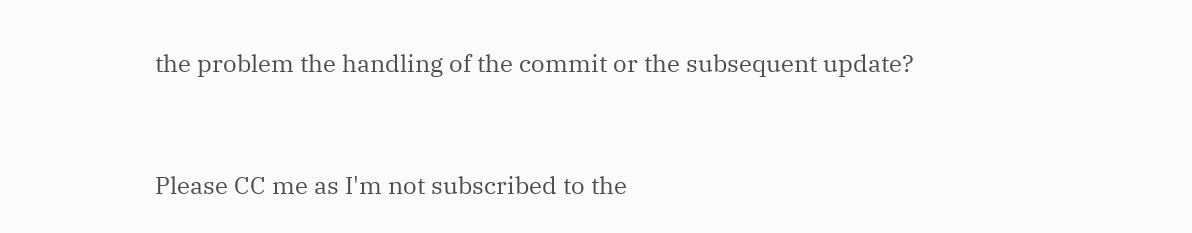the problem the handling of the commit or the subsequent update?


Please CC me as I'm not subscribed to the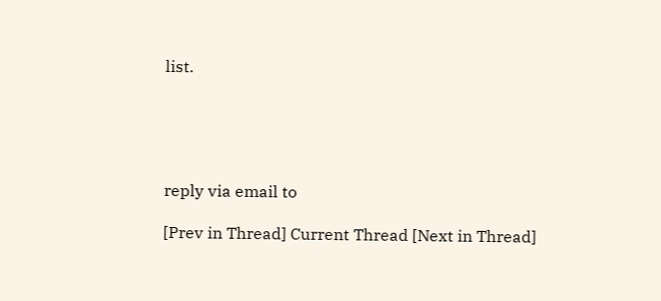list.





reply via email to

[Prev in Thread] Current Thread [Next in Thread]